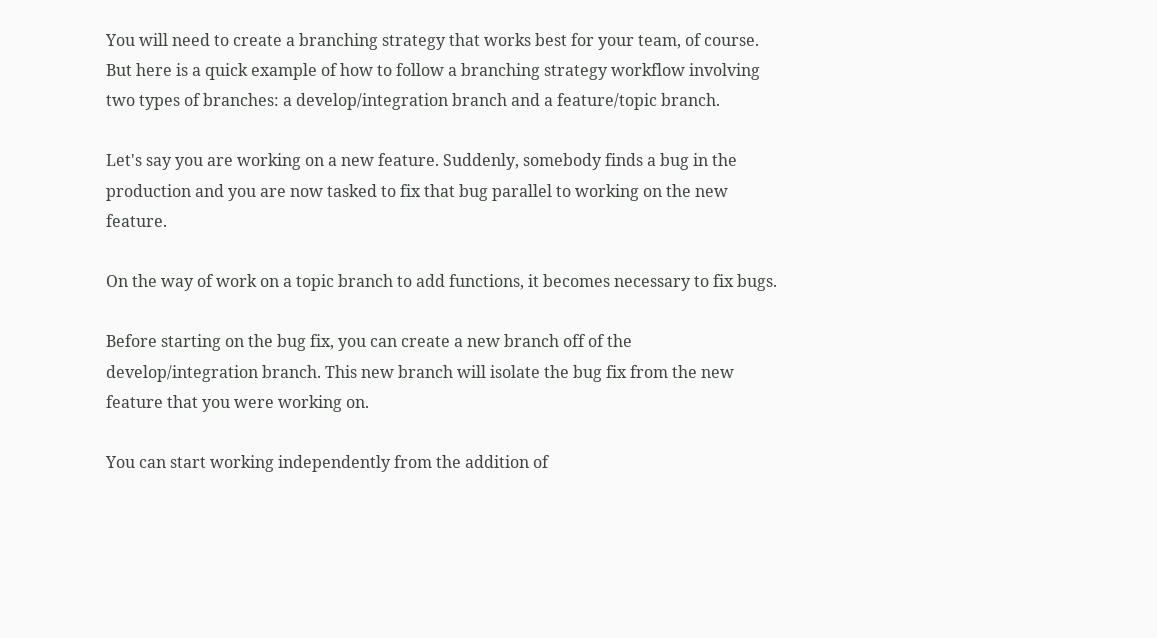You will need to create a branching strategy that works best for your team, of course. But here is a quick example of how to follow a branching strategy workflow involving two types of branches: a develop/integration branch and a feature/topic branch.

Let's say you are working on a new feature. Suddenly, somebody finds a bug in the production and you are now tasked to fix that bug parallel to working on the new feature.

On the way of work on a topic branch to add functions, it becomes necessary to fix bugs.

Before starting on the bug fix, you can create a new branch off of the develop/integration branch. This new branch will isolate the bug fix from the new feature that you were working on.

You can start working independently from the addition of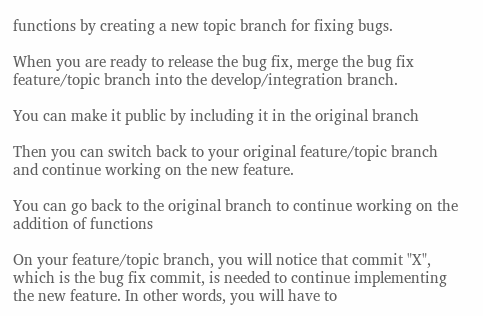functions by creating a new topic branch for fixing bugs.

When you are ready to release the bug fix, merge the bug fix feature/topic branch into the develop/integration branch.

You can make it public by including it in the original branch

Then you can switch back to your original feature/topic branch and continue working on the new feature.

You can go back to the original branch to continue working on the addition of functions

On your feature/topic branch, you will notice that commit "X", which is the bug fix commit, is needed to continue implementing the new feature. In other words, you will have to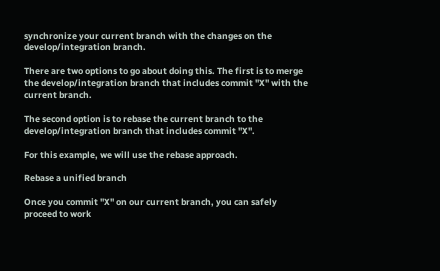synchronize your current branch with the changes on the develop/integration branch.

There are two options to go about doing this. The first is to merge the develop/integration branch that includes commit "X" with the current branch.

The second option is to rebase the current branch to the develop/integration branch that includes commit "X".

For this example, we will use the rebase approach.

Rebase a unified branch

Once you commit "X" on our current branch, you can safely proceed to work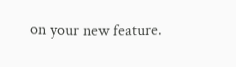on your new feature.